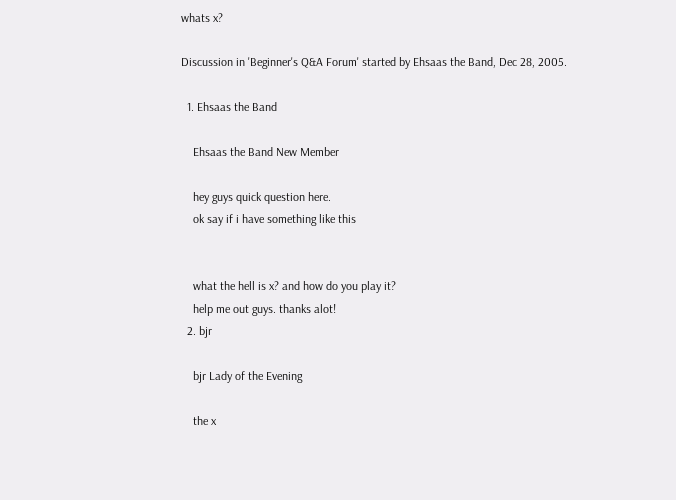whats x?

Discussion in 'Beginner's Q&A Forum' started by Ehsaas the Band, Dec 28, 2005.

  1. Ehsaas the Band

    Ehsaas the Band New Member

    hey guys quick question here.
    ok say if i have something like this


    what the hell is x? and how do you play it?
    help me out guys. thanks alot!
  2. bjr

    bjr Lady of the Evening

    the x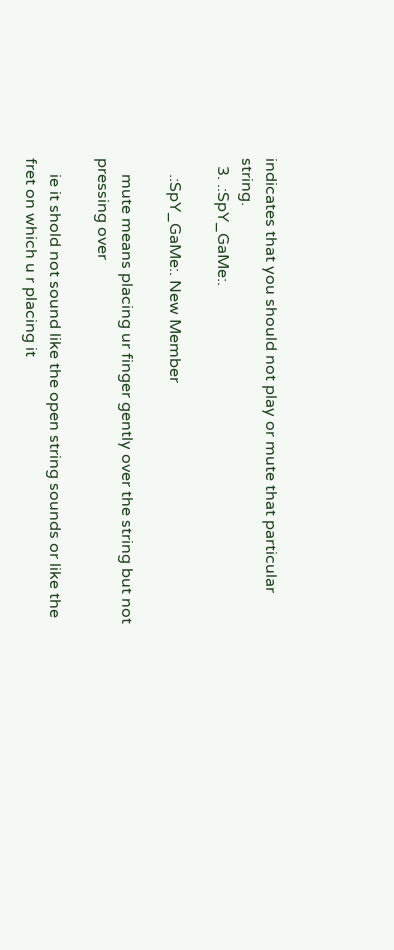indicates that you should not play or mute that particular string.
  3. .:SpY_GaMe:.

    .:SpY_GaMe:. New Member

    mute means placing ur finger gently over the string but not pressing over

    ie it shold not sound like the open string sounds or like the fret on which u r placing it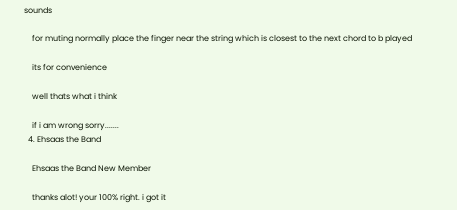sounds

    for muting normally place the finger near the string which is closest to the next chord to b played

    its for convenience

    well thats what i think

    if i am wrong sorry.......
  4. Ehsaas the Band

    Ehsaas the Band New Member

    thanks alot! your 100% right. i got it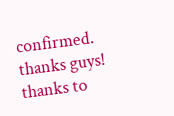confirmed. thanks guys! thanks to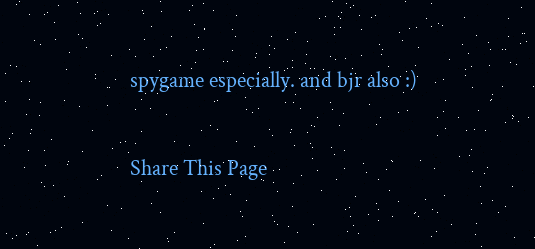spygame especially. and bjr also :)

Share This Page